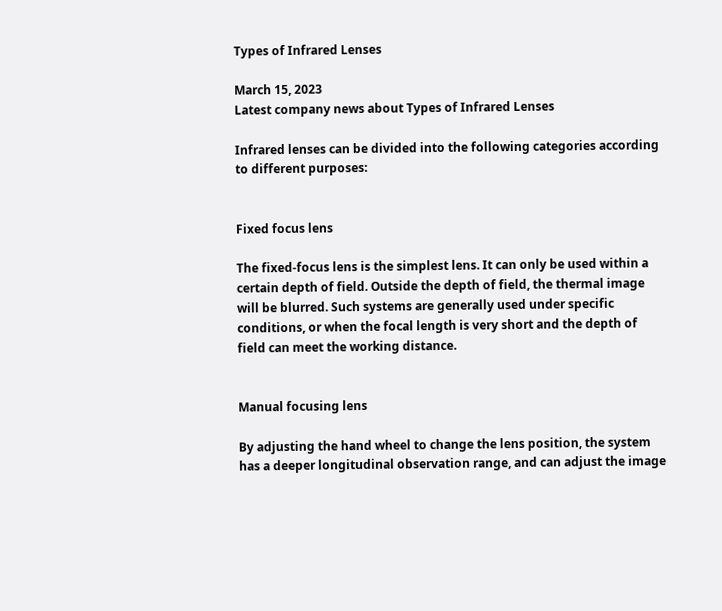Types of Infrared Lenses

March 15, 2023
Latest company news about Types of Infrared Lenses

Infrared lenses can be divided into the following categories according to different purposes:


Fixed focus lens

The fixed-focus lens is the simplest lens. It can only be used within a certain depth of field. Outside the depth of field, the thermal image will be blurred. Such systems are generally used under specific conditions, or when the focal length is very short and the depth of field can meet the working distance.


Manual focusing lens

By adjusting the hand wheel to change the lens position, the system has a deeper longitudinal observation range, and can adjust the image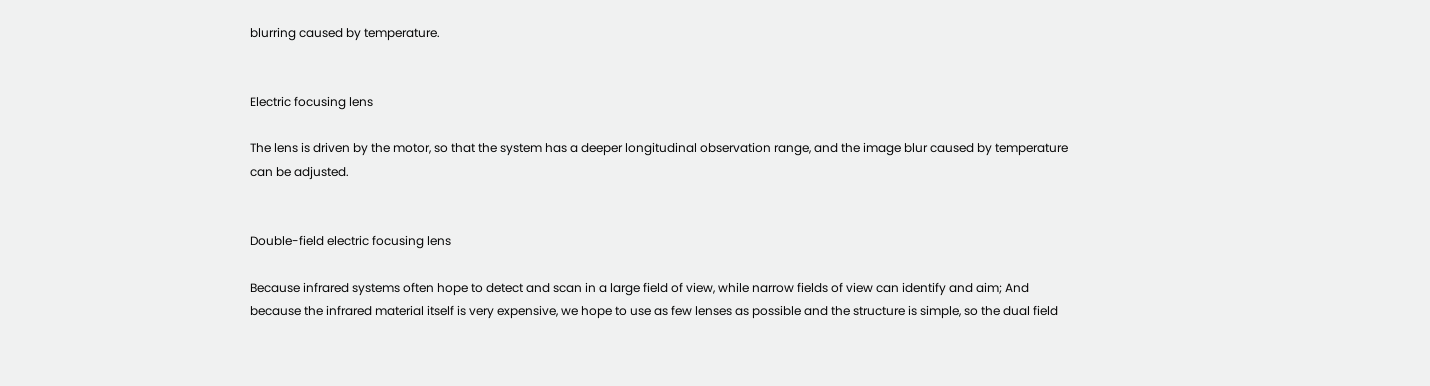blurring caused by temperature.


Electric focusing lens

The lens is driven by the motor, so that the system has a deeper longitudinal observation range, and the image blur caused by temperature can be adjusted.


Double-field electric focusing lens

Because infrared systems often hope to detect and scan in a large field of view, while narrow fields of view can identify and aim; And because the infrared material itself is very expensive, we hope to use as few lenses as possible and the structure is simple, so the dual field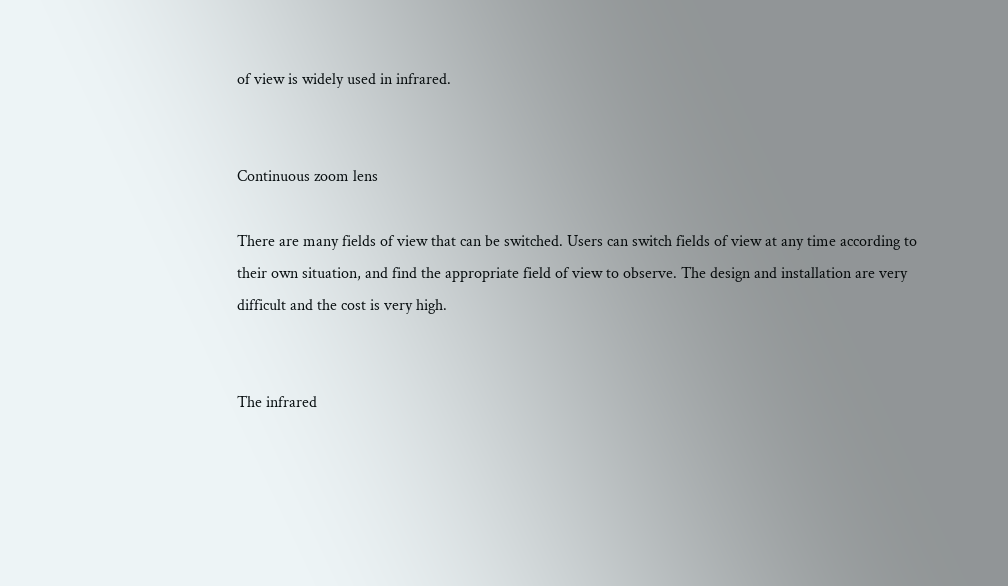of view is widely used in infrared.


Continuous zoom lens

There are many fields of view that can be switched. Users can switch fields of view at any time according to their own situation, and find the appropriate field of view to observe. The design and installation are very difficult and the cost is very high.


The infrared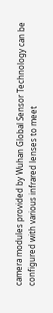camera modules provided by Wuhan Global Sensor Technology can be configured with various infrared lenses to meet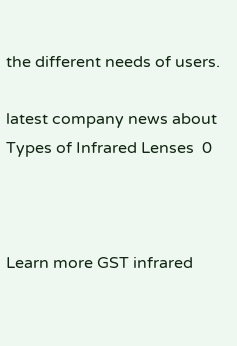the different needs of users.

latest company news about Types of Infrared Lenses  0



Learn more GST infrared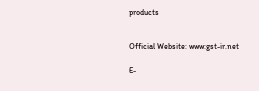products


Official Website: www:gst-ir.net

E-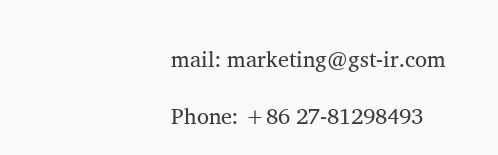mail: marketing@gst-ir.com

Phone: +86 27-81298493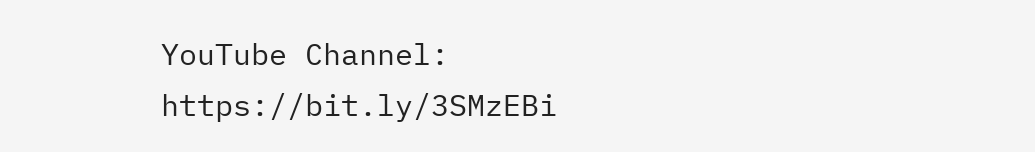YouTube Channel: https://bit.ly/3SMzEBi